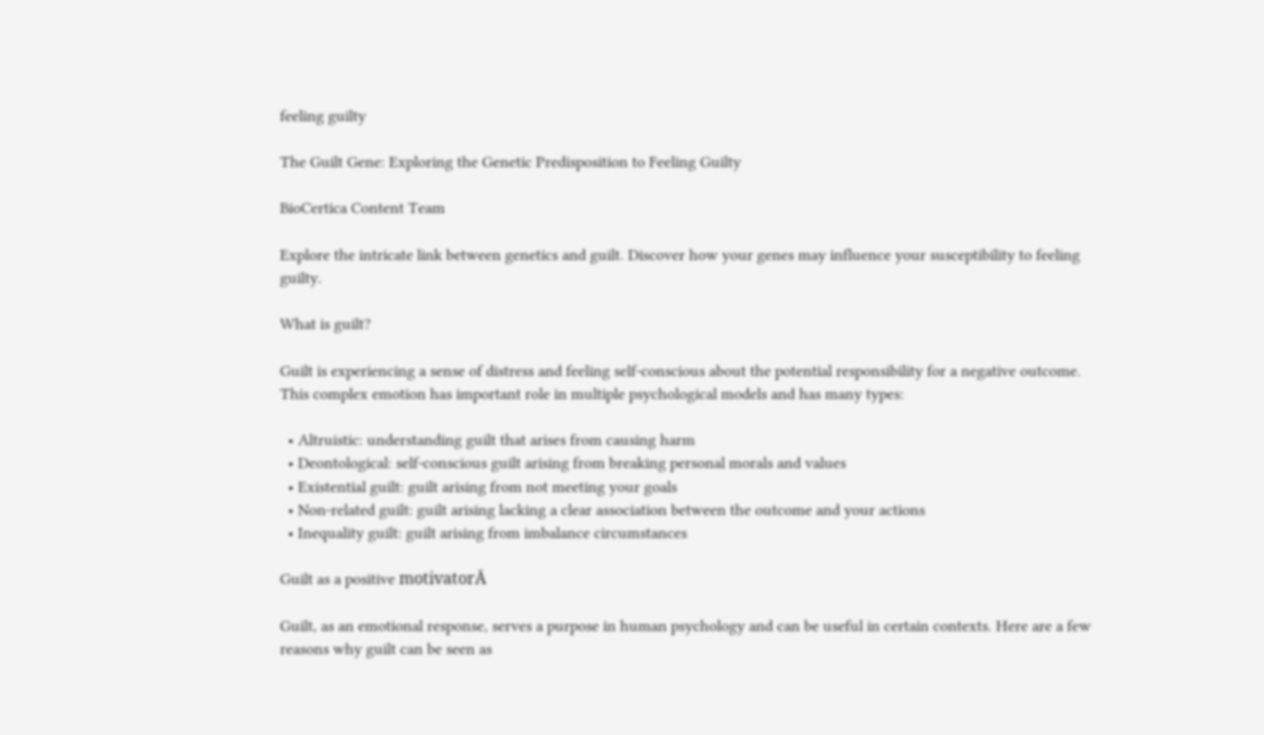feeling guilty

The Guilt Gene: Exploring the Genetic Predisposition to Feeling Guilty

BioCertica Content Team

Explore the intricate link between genetics and guilt. Discover how your genes may influence your susceptibility to feeling guilty.

What is guilt?

Guilt is experiencing a sense of distress and feeling self-conscious about the potential responsibility for a negative outcome. This complex emotion has important role in multiple psychological models and has many types:

  • Altruistic: understanding guilt that arises from causing harm
  • Deontological: self-conscious guilt arising from breaking personal morals and values
  • Existential guilt: guilt arising from not meeting your goals
  • Non-related guilt: guilt arising lacking a clear association between the outcome and your actions
  • Inequality guilt: guilt arising from imbalance circumstances

Guilt as a positive motivatorĀ

Guilt, as an emotional response, serves a purpose in human psychology and can be useful in certain contexts. Here are a few reasons why guilt can be seen as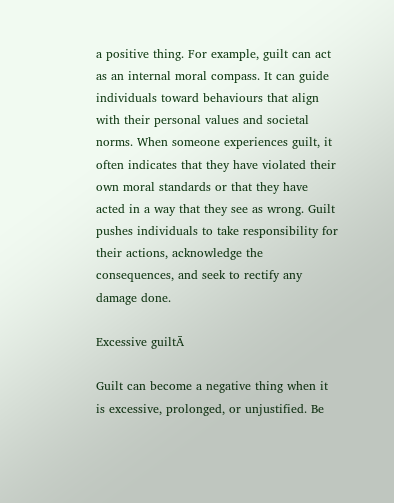a positive thing. For example, guilt can act as an internal moral compass. It can guide individuals toward behaviours that align with their personal values and societal norms. When someone experiences guilt, it often indicates that they have violated their own moral standards or that they have acted in a way that they see as wrong. Guilt pushes individuals to take responsibility for their actions, acknowledge the consequences, and seek to rectify any damage done.

Excessive guiltĀ

Guilt can become a negative thing when it is excessive, prolonged, or unjustified. Be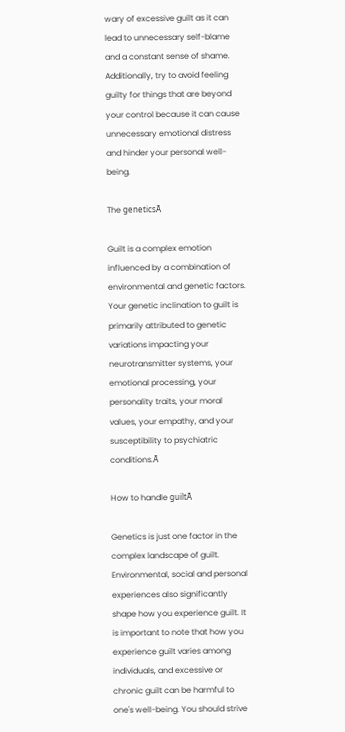wary of excessive guilt as it can lead to unnecessary self-blame and a constant sense of shame. Additionally, try to avoid feeling guilty for things that are beyond your control because it can cause unnecessary emotional distress and hinder your personal well-being.

The geneticsĀ

Guilt is a complex emotion influenced by a combination of environmental and genetic factors. Your genetic inclination to guilt is primarily attributed to genetic variations impacting your neurotransmitter systems, your emotional processing, your personality traits, your moral values, your empathy, and your susceptibility to psychiatric conditions.Ā

How to handle guiltĀ

Genetics is just one factor in the complex landscape of guilt. Environmental, social and personal experiences also significantly shape how you experience guilt. It is important to note that how you experience guilt varies among individuals, and excessive or chronic guilt can be harmful to one's well-being. You should strive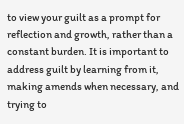to view your guilt as a prompt for reflection and growth, rather than a constant burden. It is important to address guilt by learning from it, making amends when necessary, and trying to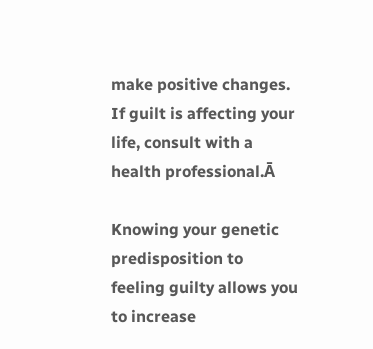make positive changes. If guilt is affecting your life, consult with a health professional.Ā

Knowing your genetic predisposition to feeling guilty allows you to increase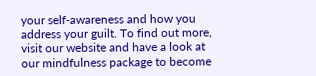your self-awareness and how you address your guilt. To find out more, visit our website and have a look at our mindfulness package to become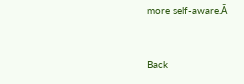more self-aware.Ā


Back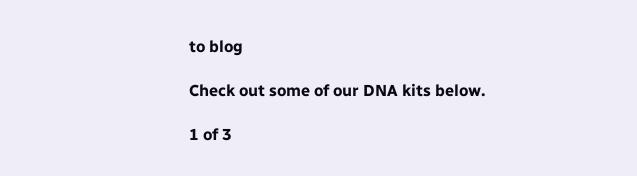to blog

Check out some of our DNA kits below.

1 of 3